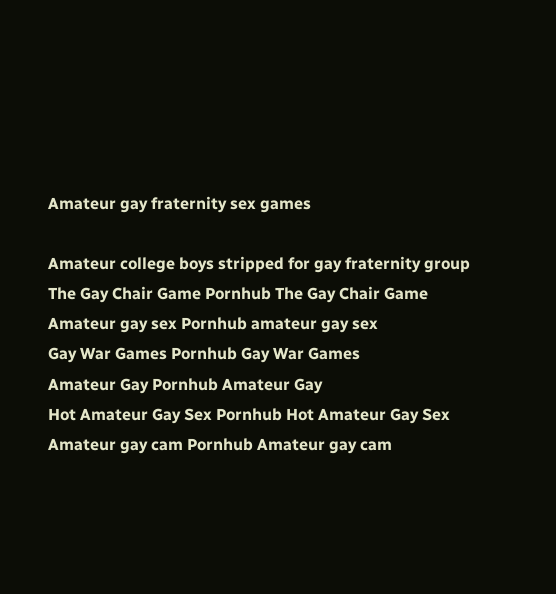Amateur gay fraternity sex games

Amateur college boys stripped for gay fraternity group
The Gay Chair Game Pornhub The Gay Chair Game
Amateur gay sex Pornhub amateur gay sex
Gay War Games Pornhub Gay War Games
Amateur Gay Pornhub Amateur Gay
Hot Amateur Gay Sex Pornhub Hot Amateur Gay Sex
Amateur gay cam Pornhub Amateur gay cam